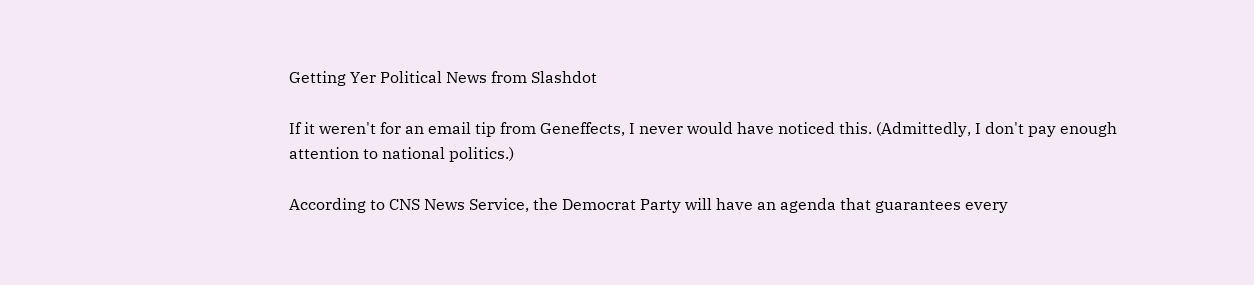Getting Yer Political News from Slashdot

If it weren't for an email tip from Geneffects, I never would have noticed this. (Admittedly, I don't pay enough attention to national politics.)

According to CNS News Service, the Democrat Party will have an agenda that guarantees every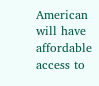American will have affordable access to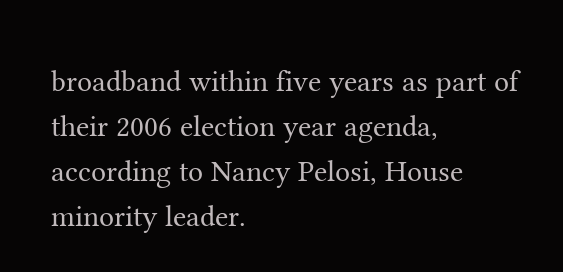broadband within five years as part of their 2006 election year agenda, according to Nancy Pelosi, House minority leader.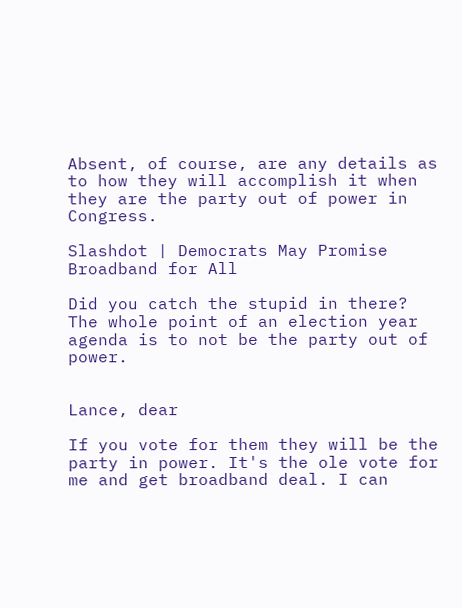Absent, of course, are any details as to how they will accomplish it when they are the party out of power in Congress.

Slashdot | Democrats May Promise Broadband for All

Did you catch the stupid in there? The whole point of an election year agenda is to not be the party out of power.


Lance, dear

If you vote for them they will be the party in power. It's the ole vote for me and get broadband deal. I can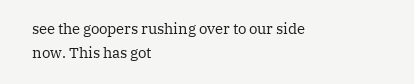see the goopers rushing over to our side now. This has got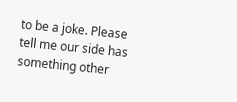to be a joke. Please tell me our side has something other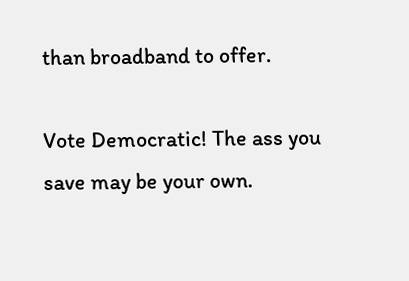than broadband to offer.

Vote Democratic! The ass you save may be your own.